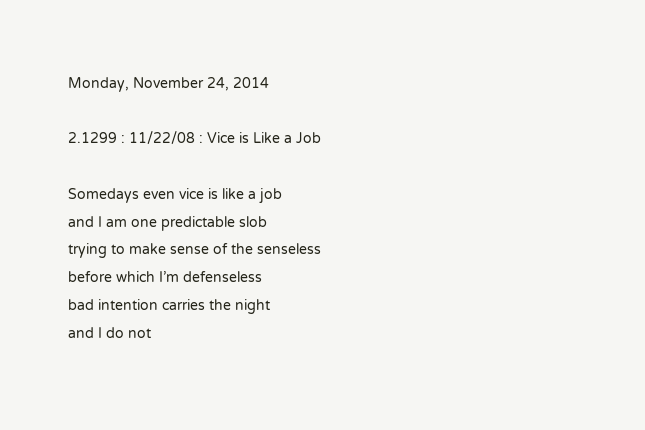Monday, November 24, 2014

2.1299 : 11/22/08 : Vice is Like a Job

Somedays even vice is like a job
and I am one predictable slob
trying to make sense of the senseless
before which I’m defenseless
bad intention carries the night
and I do not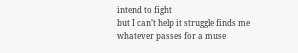intend to fight
but I can’t help it struggle finds me
whatever passes for a muse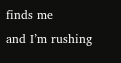finds me
and I’m rushing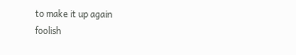to make it up again
foolish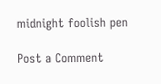midnight foolish pen

Post a Comment